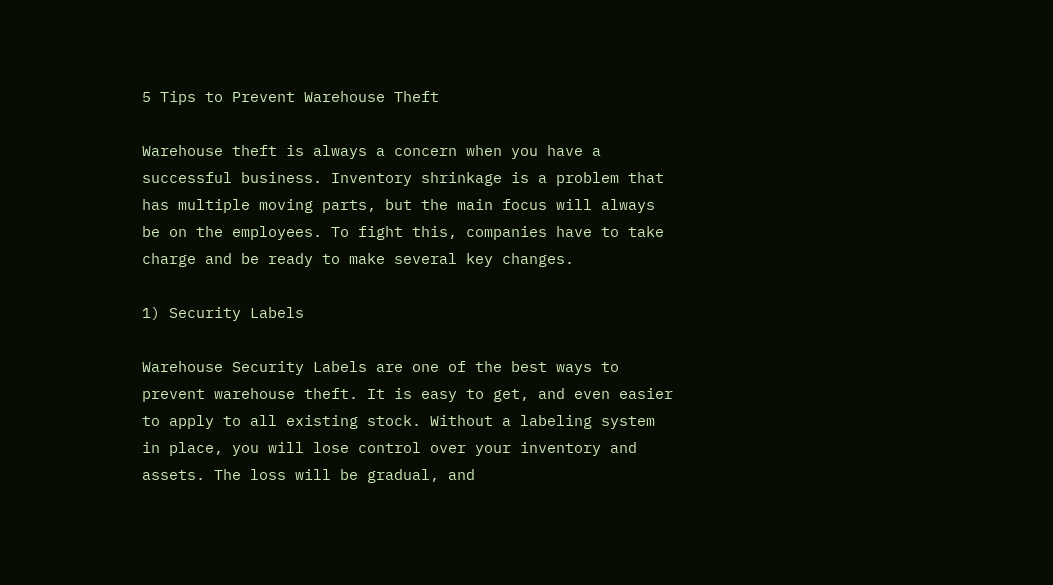5 Tips to Prevent Warehouse Theft

Warehouse theft is always a concern when you have a successful business. Inventory shrinkage is a problem that has multiple moving parts, but the main focus will always be on the employees. To fight this, companies have to take charge and be ready to make several key changes.

1) Security Labels

Warehouse Security Labels are one of the best ways to prevent warehouse theft. It is easy to get, and even easier to apply to all existing stock. Without a labeling system in place, you will lose control over your inventory and assets. The loss will be gradual, and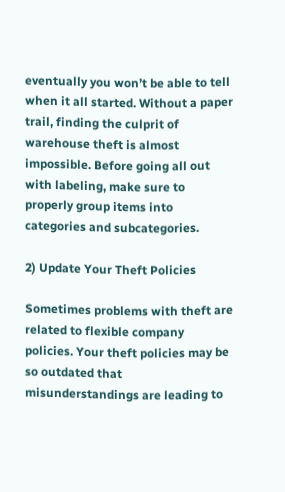eventually you won’t be able to tell when it all started. Without a paper trail, finding the culprit of warehouse theft is almost impossible. Before going all out with labeling, make sure to properly group items into categories and subcategories.

2) Update Your Theft Policies

Sometimes problems with theft are related to flexible company policies. Your theft policies may be so outdated that misunderstandings are leading to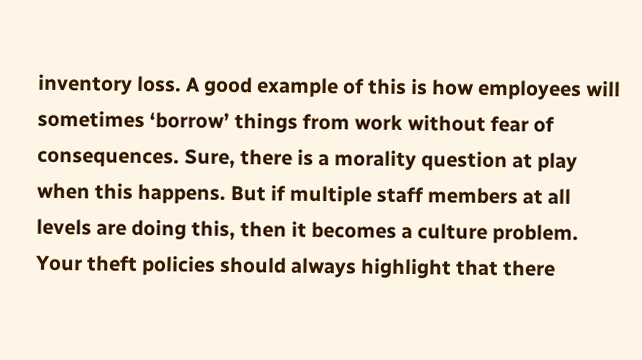inventory loss. A good example of this is how employees will sometimes ‘borrow’ things from work without fear of consequences. Sure, there is a morality question at play when this happens. But if multiple staff members at all levels are doing this, then it becomes a culture problem. Your theft policies should always highlight that there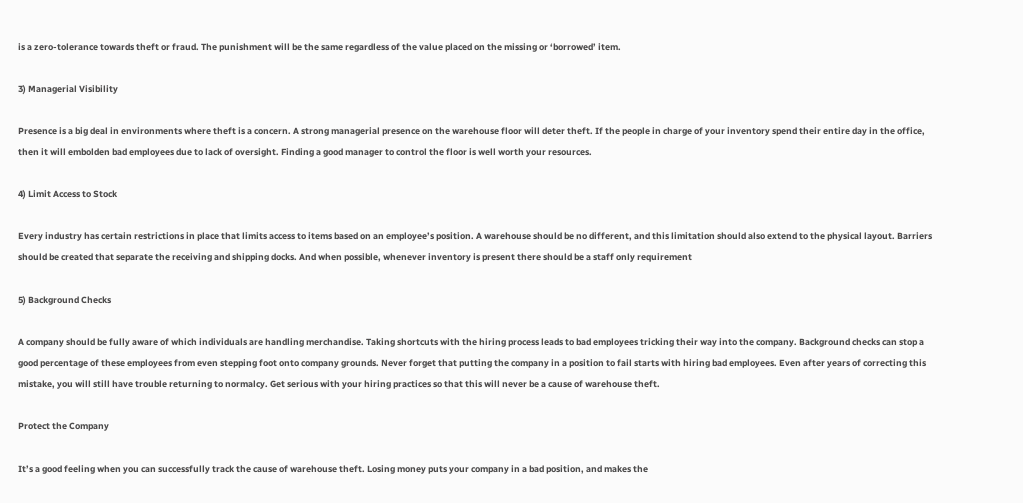is a zero-tolerance towards theft or fraud. The punishment will be the same regardless of the value placed on the missing or ‘borrowed’ item.

3) Managerial Visibility

Presence is a big deal in environments where theft is a concern. A strong managerial presence on the warehouse floor will deter theft. If the people in charge of your inventory spend their entire day in the office, then it will embolden bad employees due to lack of oversight. Finding a good manager to control the floor is well worth your resources.

4) Limit Access to Stock

Every industry has certain restrictions in place that limits access to items based on an employee’s position. A warehouse should be no different, and this limitation should also extend to the physical layout. Barriers should be created that separate the receiving and shipping docks. And when possible, whenever inventory is present there should be a staff only requirement

5) Background Checks

A company should be fully aware of which individuals are handling merchandise. Taking shortcuts with the hiring process leads to bad employees tricking their way into the company. Background checks can stop a good percentage of these employees from even stepping foot onto company grounds. Never forget that putting the company in a position to fail starts with hiring bad employees. Even after years of correcting this mistake, you will still have trouble returning to normalcy. Get serious with your hiring practices so that this will never be a cause of warehouse theft.

Protect the Company

It’s a good feeling when you can successfully track the cause of warehouse theft. Losing money puts your company in a bad position, and makes the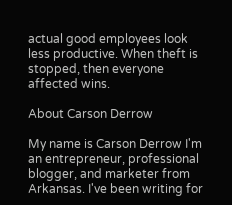actual good employees look less productive. When theft is stopped, then everyone affected wins.

About Carson Derrow

My name is Carson Derrow I'm an entrepreneur, professional blogger, and marketer from Arkansas. I've been writing for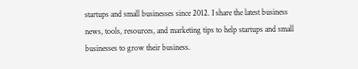startups and small businesses since 2012. I share the latest business news, tools, resources, and marketing tips to help startups and small businesses to grow their business.